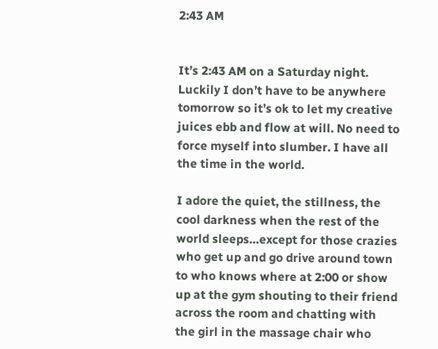2:43 AM


It’s 2:43 AM on a Saturday night. Luckily I don’t have to be anywhere tomorrow so it’s ok to let my creative juices ebb and flow at will. No need to force myself into slumber. I have all the time in the world.

I adore the quiet, the stillness, the cool darkness when the rest of the world sleeps…except for those crazies who get up and go drive around town to who knows where at 2:00 or show up at the gym shouting to their friend across the room and chatting with the girl in the massage chair who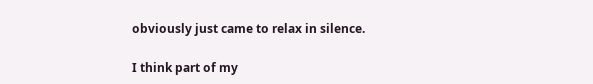obviously just came to relax in silence.

I think part of my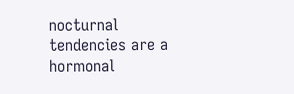nocturnal tendencies are a hormonal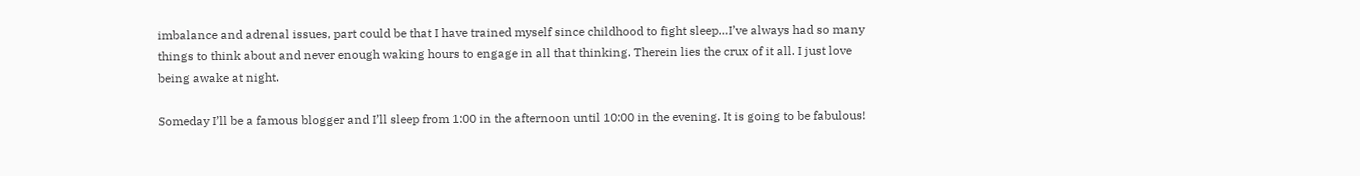imbalance and adrenal issues, part could be that I have trained myself since childhood to fight sleep…I’ve always had so many things to think about and never enough waking hours to engage in all that thinking. Therein lies the crux of it all. I just love being awake at night.

Someday I’ll be a famous blogger and I’ll sleep from 1:00 in the afternoon until 10:00 in the evening. It is going to be fabulous!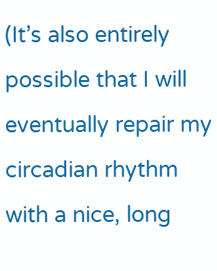(It’s also entirely possible that I will eventually repair my circadian rhythm with a nice, long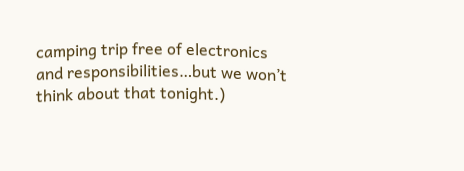camping trip free of electronics and responsibilities…but we won’t think about that tonight.)